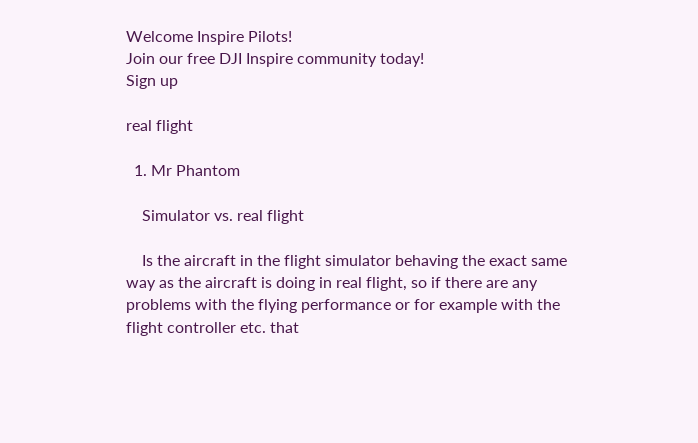Welcome Inspire Pilots!
Join our free DJI Inspire community today!
Sign up

real flight

  1. Mr Phantom

    Simulator vs. real flight

    Is the aircraft in the flight simulator behaving the exact same way as the aircraft is doing in real flight, so if there are any problems with the flying performance or for example with the flight controller etc. that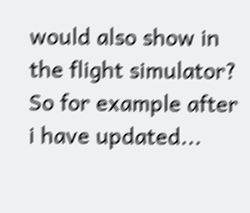would also show in the flight simulator? So for example after i have updated...